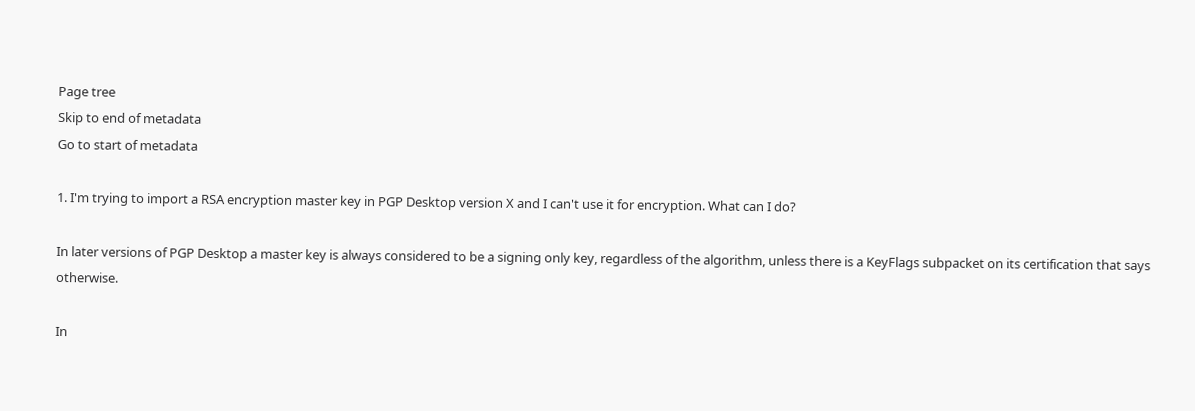Page tree
Skip to end of metadata
Go to start of metadata

1. I'm trying to import a RSA encryption master key in PGP Desktop version X and I can't use it for encryption. What can I do?

In later versions of PGP Desktop a master key is always considered to be a signing only key, regardless of the algorithm, unless there is a KeyFlags subpacket on its certification that says otherwise.

In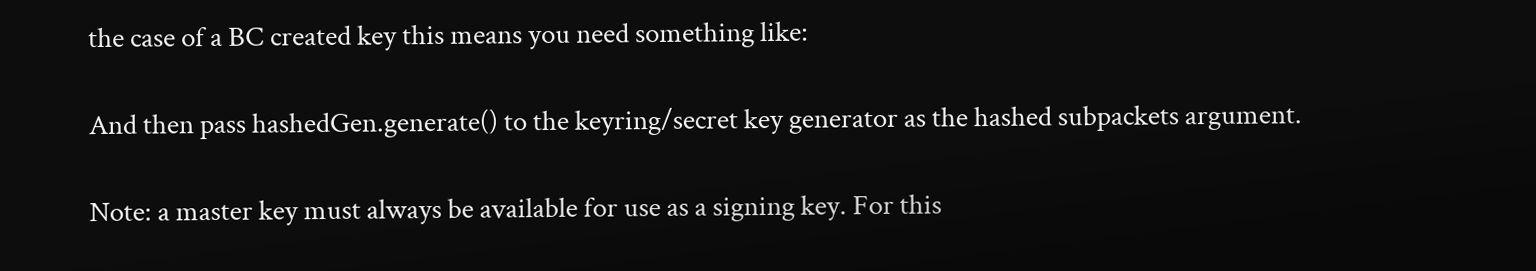the case of a BC created key this means you need something like:

And then pass hashedGen.generate() to the keyring/secret key generator as the hashed subpackets argument.

Note: a master key must always be available for use as a signing key. For this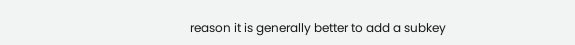reason it is generally better to add a subkey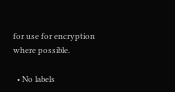for use for encryption where possible.

  • No labels